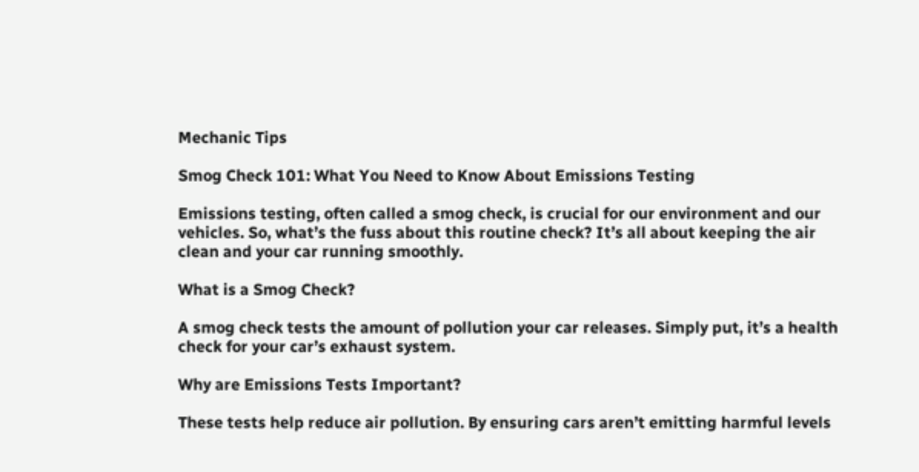Mechanic Tips

Smog Check 101: What You Need to Know About Emissions Testing

Emissions testing, often called a smog check, is crucial for our environment and our vehicles. So, what’s the fuss about this routine check? It’s all about keeping the air clean and your car running smoothly.

What is a Smog Check?

A smog check tests the amount of pollution your car releases. Simply put, it’s a health check for your car’s exhaust system.

Why are Emissions Tests Important?

These tests help reduce air pollution. By ensuring cars aren’t emitting harmful levels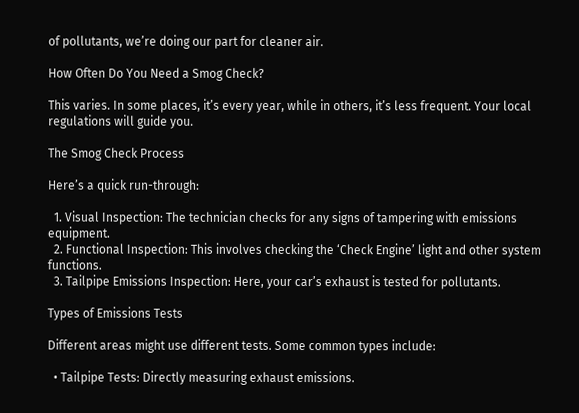of pollutants, we’re doing our part for cleaner air.

How Often Do You Need a Smog Check?

This varies. In some places, it’s every year, while in others, it’s less frequent. Your local regulations will guide you.

The Smog Check Process

Here’s a quick run-through:

  1. Visual Inspection: The technician checks for any signs of tampering with emissions equipment.
  2. Functional Inspection: This involves checking the ‘Check Engine’ light and other system functions.
  3. Tailpipe Emissions Inspection: Here, your car’s exhaust is tested for pollutants.

Types of Emissions Tests

Different areas might use different tests. Some common types include:

  • Tailpipe Tests: Directly measuring exhaust emissions.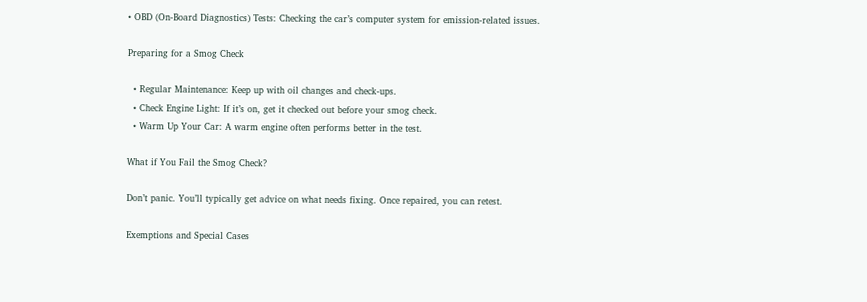• OBD (On-Board Diagnostics) Tests: Checking the car’s computer system for emission-related issues.

Preparing for a Smog Check

  • Regular Maintenance: Keep up with oil changes and check-ups.
  • Check Engine Light: If it’s on, get it checked out before your smog check.
  • Warm Up Your Car: A warm engine often performs better in the test.

What if You Fail the Smog Check?

Don’t panic. You’ll typically get advice on what needs fixing. Once repaired, you can retest.

Exemptions and Special Cases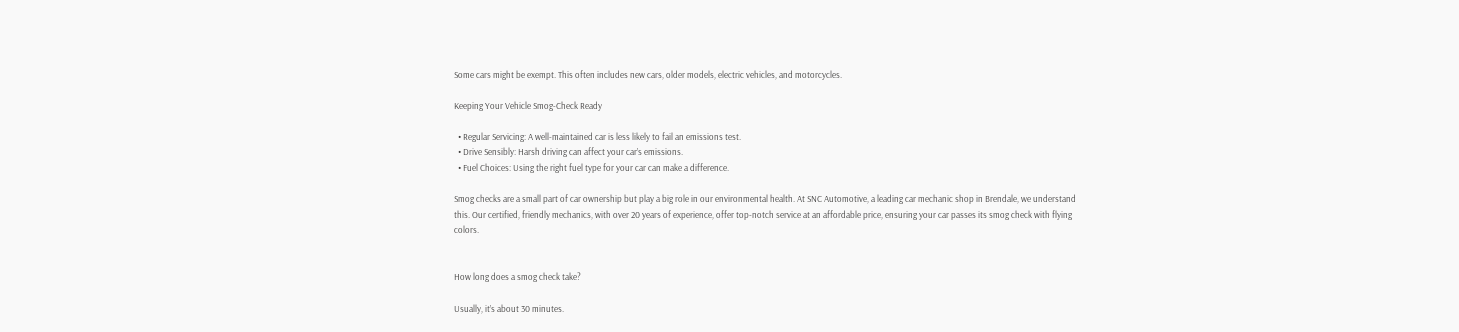Some cars might be exempt. This often includes new cars, older models, electric vehicles, and motorcycles.

Keeping Your Vehicle Smog-Check Ready

  • Regular Servicing: A well-maintained car is less likely to fail an emissions test.
  • Drive Sensibly: Harsh driving can affect your car’s emissions.
  • Fuel Choices: Using the right fuel type for your car can make a difference.

Smog checks are a small part of car ownership but play a big role in our environmental health. At SNC Automotive, a leading car mechanic shop in Brendale, we understand this. Our certified, friendly mechanics, with over 20 years of experience, offer top-notch service at an affordable price, ensuring your car passes its smog check with flying colors.


How long does a smog check take?

Usually, it’s about 30 minutes.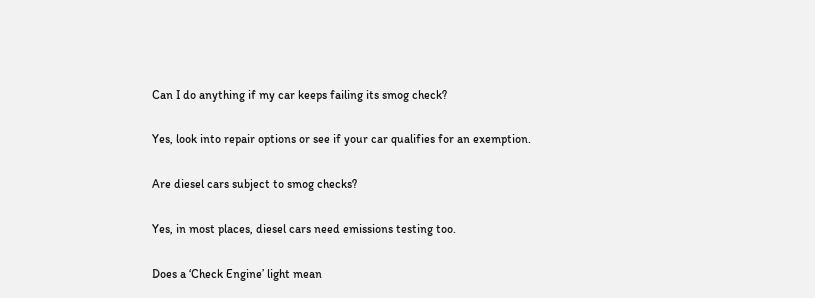Can I do anything if my car keeps failing its smog check?

Yes, look into repair options or see if your car qualifies for an exemption.

Are diesel cars subject to smog checks?

Yes, in most places, diesel cars need emissions testing too.

Does a ‘Check Engine’ light mean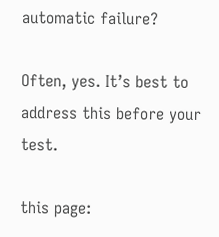automatic failure?

Often, yes. It’s best to address this before your test.

this page: